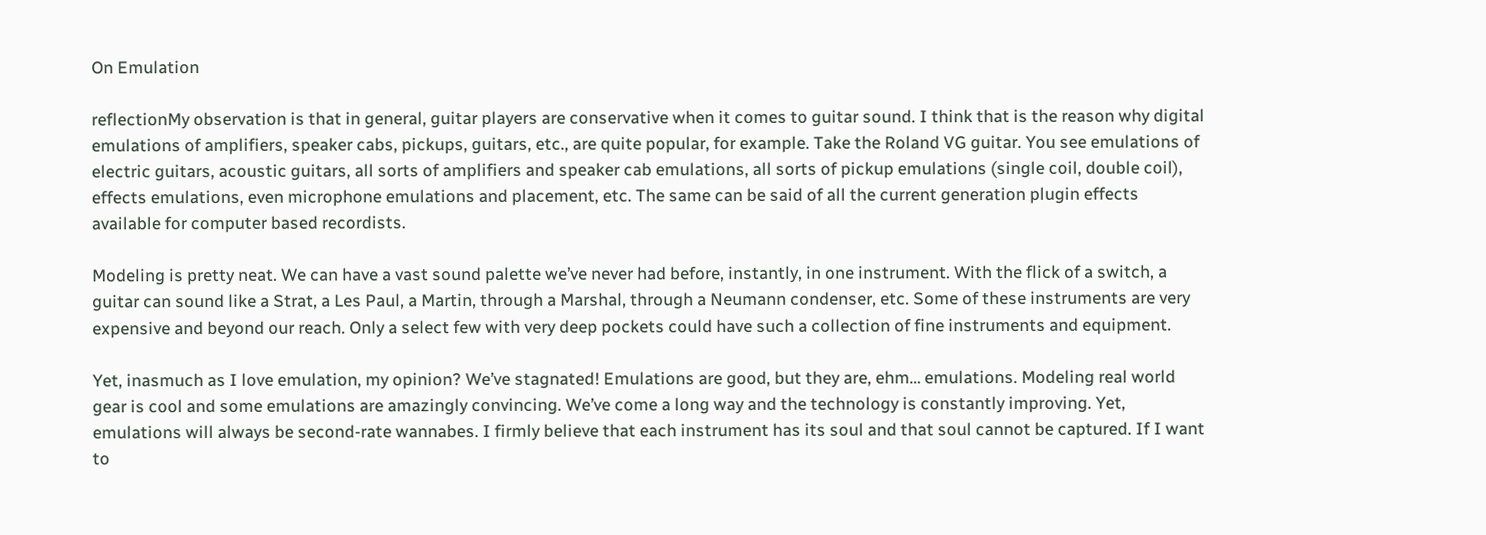On Emulation

reflectionMy observation is that in general, guitar players are conservative when it comes to guitar sound. I think that is the reason why digital emulations of amplifiers, speaker cabs, pickups, guitars, etc., are quite popular, for example. Take the Roland VG guitar. You see emulations of electric guitars, acoustic guitars, all sorts of amplifiers and speaker cab emulations, all sorts of pickup emulations (single coil, double coil), effects emulations, even microphone emulations and placement, etc. The same can be said of all the current generation plugin effects available for computer based recordists.

Modeling is pretty neat. We can have a vast sound palette we’ve never had before, instantly, in one instrument. With the flick of a switch, a guitar can sound like a Strat, a Les Paul, a Martin, through a Marshal, through a Neumann condenser, etc. Some of these instruments are very expensive and beyond our reach. Only a select few with very deep pockets could have such a collection of fine instruments and equipment.

Yet, inasmuch as I love emulation, my opinion? We’ve stagnated! Emulations are good, but they are, ehm… emulations. Modeling real world gear is cool and some emulations are amazingly convincing. We’ve come a long way and the technology is constantly improving. Yet, emulations will always be second-rate wannabes. I firmly believe that each instrument has its soul and that soul cannot be captured. If I want to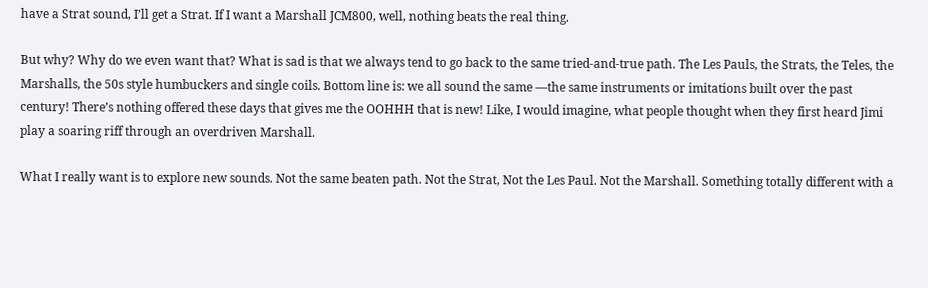have a Strat sound, I’ll get a Strat. If I want a Marshall JCM800, well, nothing beats the real thing.

But why? Why do we even want that? What is sad is that we always tend to go back to the same tried-and-true path. The Les Pauls, the Strats, the Teles, the Marshalls, the 50s style humbuckers and single coils. Bottom line is: we all sound the same —the same instruments or imitations built over the past century! There’s nothing offered these days that gives me the OOHHH that is new! Like, I would imagine, what people thought when they first heard Jimi play a soaring riff through an overdriven Marshall.

What I really want is to explore new sounds. Not the same beaten path. Not the Strat, Not the Les Paul. Not the Marshall. Something totally different with a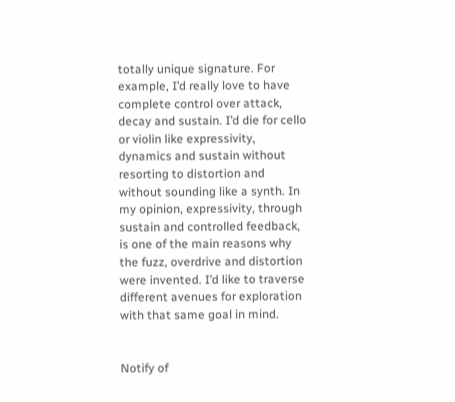totally unique signature. For example, I’d really love to have complete control over attack, decay and sustain. I’d die for cello or violin like expressivity, dynamics and sustain without resorting to distortion and without sounding like a synth. In my opinion, expressivity, through sustain and controlled feedback, is one of the main reasons why the fuzz, overdrive and distortion were invented. I’d like to traverse different avenues for exploration with that same goal in mind.


Notify of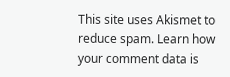This site uses Akismet to reduce spam. Learn how your comment data is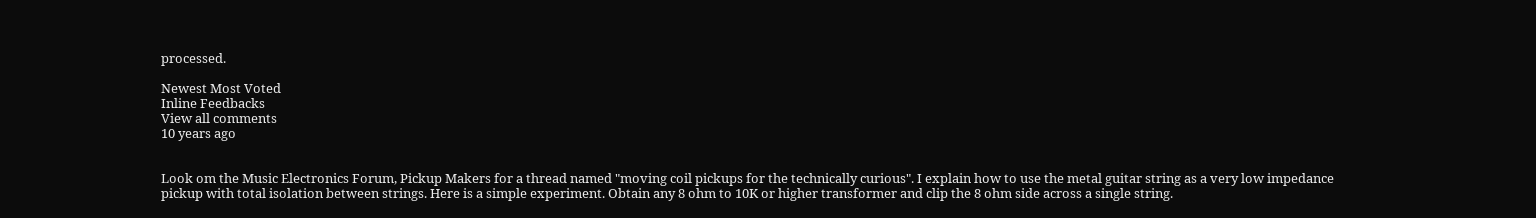processed.

Newest Most Voted
Inline Feedbacks
View all comments
10 years ago


Look om the Music Electronics Forum, Pickup Makers for a thread named "moving coil pickups for the technically curious". I explain how to use the metal guitar string as a very low impedance pickup with total isolation between strings. Here is a simple experiment. Obtain any 8 ohm to 10K or higher transformer and clip the 8 ohm side across a single string.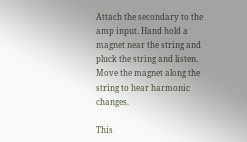Attach the secondary to the amp input. Hand hold a magnet near the string and pluck the string and listen. Move the magnet along the string to hear harmonic changes.

This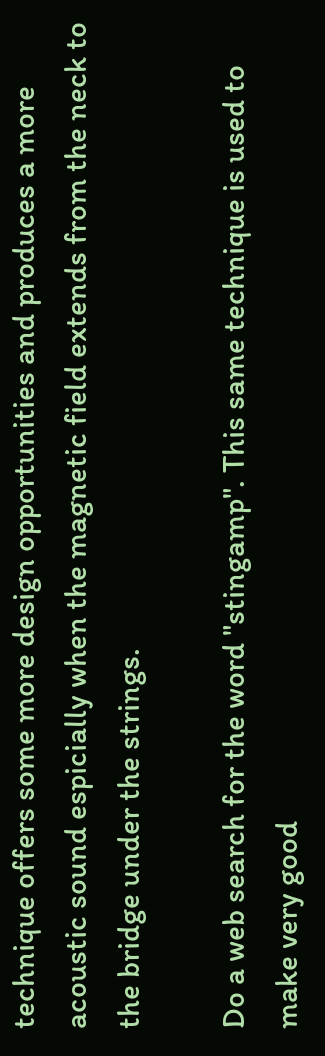technique offers some more design opportunities and produces a more acoustic sound espicially when the magnetic field extends from the neck to the bridge under the strings.

Do a web search for the word "stingamp". This same technique is used to make very good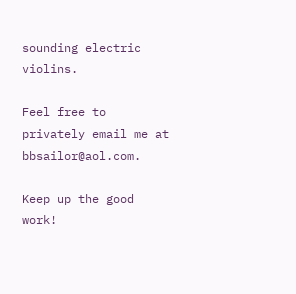sounding electric violins.

Feel free to privately email me at bbsailor@aol.com.

Keep up the good work!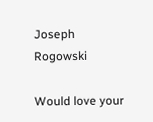Joseph Rogowski

Would love your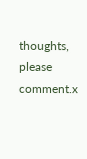thoughts, please comment.x